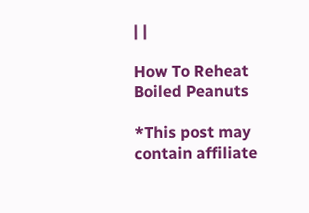| |

How To Reheat Boiled Peanuts

*This post may contain affiliate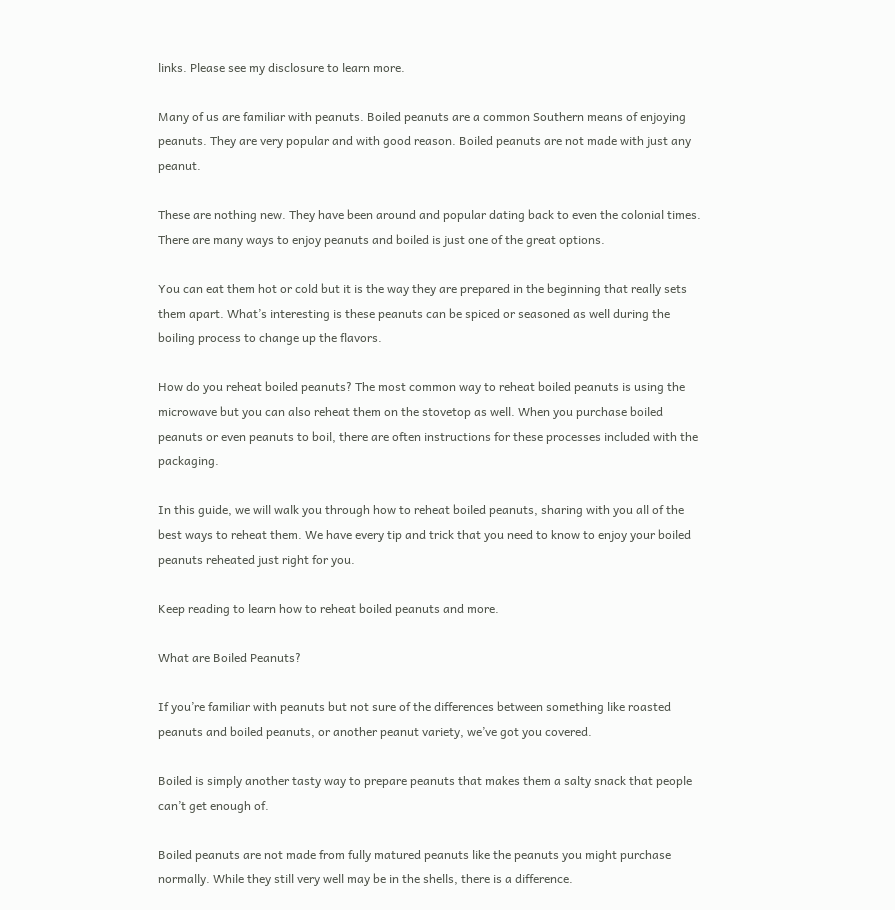links. Please see my disclosure to learn more.

Many of us are familiar with peanuts. Boiled peanuts are a common Southern means of enjoying peanuts. They are very popular and with good reason. Boiled peanuts are not made with just any peanut.

These are nothing new. They have been around and popular dating back to even the colonial times. There are many ways to enjoy peanuts and boiled is just one of the great options.

You can eat them hot or cold but it is the way they are prepared in the beginning that really sets them apart. What’s interesting is these peanuts can be spiced or seasoned as well during the boiling process to change up the flavors.

How do you reheat boiled peanuts? The most common way to reheat boiled peanuts is using the microwave but you can also reheat them on the stovetop as well. When you purchase boiled peanuts or even peanuts to boil, there are often instructions for these processes included with the packaging.

In this guide, we will walk you through how to reheat boiled peanuts, sharing with you all of the best ways to reheat them. We have every tip and trick that you need to know to enjoy your boiled peanuts reheated just right for you.

Keep reading to learn how to reheat boiled peanuts and more.

What are Boiled Peanuts?

If you’re familiar with peanuts but not sure of the differences between something like roasted peanuts and boiled peanuts, or another peanut variety, we’ve got you covered.

Boiled is simply another tasty way to prepare peanuts that makes them a salty snack that people can’t get enough of.

Boiled peanuts are not made from fully matured peanuts like the peanuts you might purchase normally. While they still very well may be in the shells, there is a difference.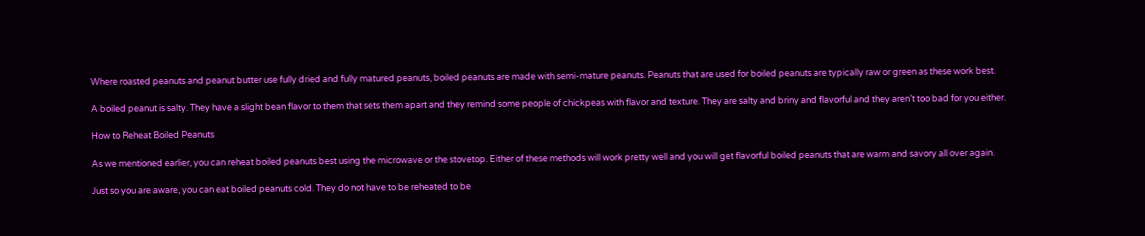Where roasted peanuts and peanut butter use fully dried and fully matured peanuts, boiled peanuts are made with semi-mature peanuts. Peanuts that are used for boiled peanuts are typically raw or green as these work best.

A boiled peanut is salty. They have a slight bean flavor to them that sets them apart and they remind some people of chickpeas with flavor and texture. They are salty and briny and flavorful and they aren’t too bad for you either.

How to Reheat Boiled Peanuts

As we mentioned earlier, you can reheat boiled peanuts best using the microwave or the stovetop. Either of these methods will work pretty well and you will get flavorful boiled peanuts that are warm and savory all over again.

Just so you are aware, you can eat boiled peanuts cold. They do not have to be reheated to be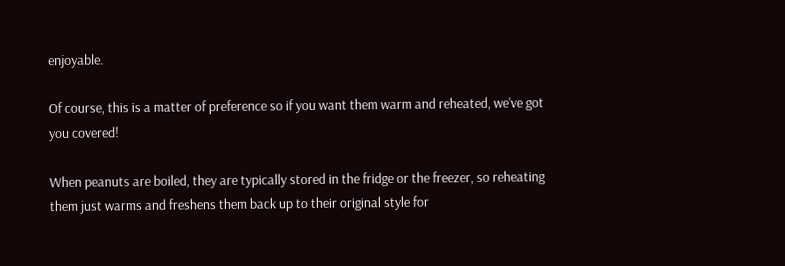enjoyable.

Of course, this is a matter of preference so if you want them warm and reheated, we’ve got you covered!

When peanuts are boiled, they are typically stored in the fridge or the freezer, so reheating them just warms and freshens them back up to their original style for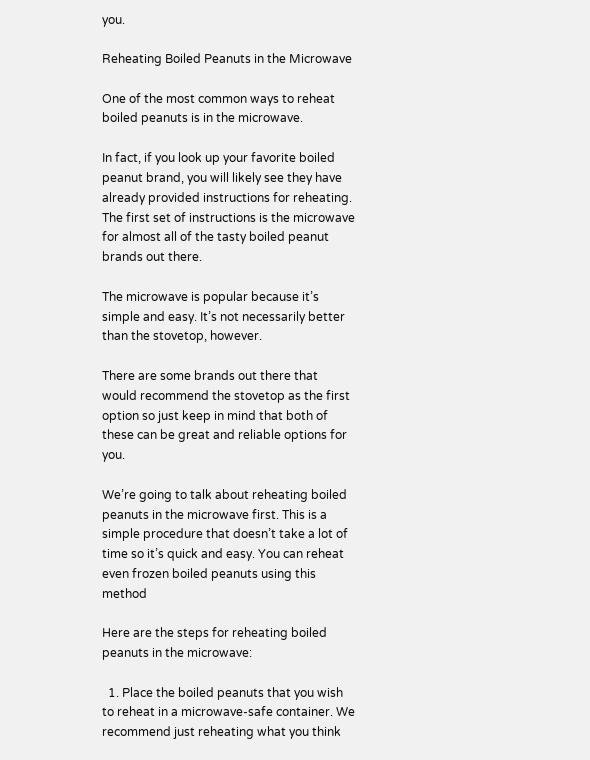you.

Reheating Boiled Peanuts in the Microwave

One of the most common ways to reheat boiled peanuts is in the microwave.

In fact, if you look up your favorite boiled peanut brand, you will likely see they have already provided instructions for reheating. The first set of instructions is the microwave for almost all of the tasty boiled peanut brands out there.

The microwave is popular because it’s simple and easy. It’s not necessarily better than the stovetop, however.

There are some brands out there that would recommend the stovetop as the first option so just keep in mind that both of these can be great and reliable options for you.

We’re going to talk about reheating boiled peanuts in the microwave first. This is a simple procedure that doesn’t take a lot of time so it’s quick and easy. You can reheat even frozen boiled peanuts using this method

Here are the steps for reheating boiled peanuts in the microwave:

  1. Place the boiled peanuts that you wish to reheat in a microwave-safe container. We recommend just reheating what you think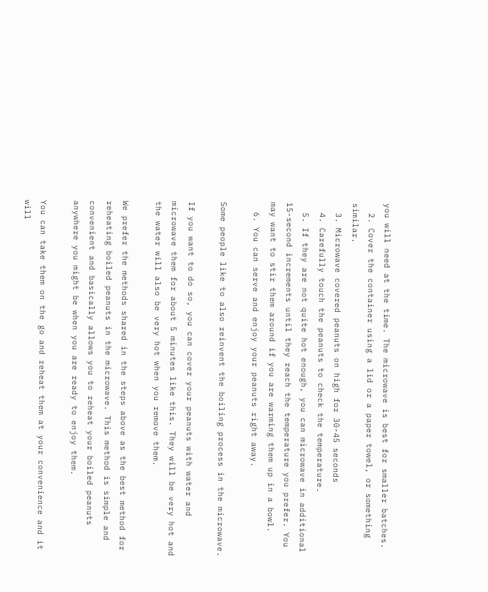you will need at the time. The microwave is best for smaller batches.
  2. Cover the container using a lid or a paper towel, or something similar.
  3. Microwave covered peanuts on high for 30-45 seconds
  4. Carefully touch the peanuts to check the temperature.
  5. If they are not quite hot enough, you can microwave in additional 15-second increments until they reach the temperature you prefer. You may want to stir them around if you are warming them up in a bowl.
  6. You can serve and enjoy your peanuts right away.

Some people like to also reinvent the boiling process in the microwave.

If you want to do so, you can cover your peanuts with water and microwave them for about 5 minutes like this. They will be very hot and the water will also be very hot when you remove them.

We prefer the methods shared in the steps above as the best method for reheating boiled peanuts in the microwave. This method is simple and convenient and basically allows you to reheat your boiled peanuts anywhere you might be when you are ready to enjoy them.

You can take them on the go and reheat them at your convenience and it will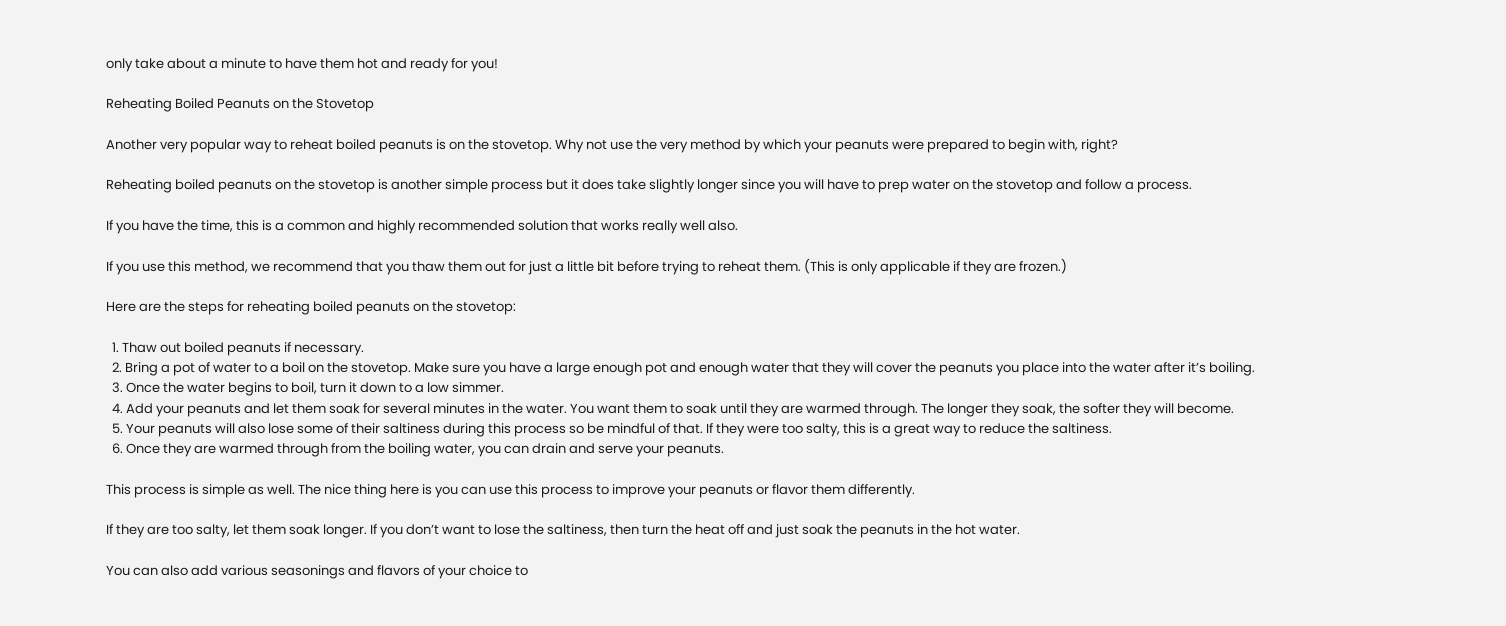only take about a minute to have them hot and ready for you!

Reheating Boiled Peanuts on the Stovetop

Another very popular way to reheat boiled peanuts is on the stovetop. Why not use the very method by which your peanuts were prepared to begin with, right?

Reheating boiled peanuts on the stovetop is another simple process but it does take slightly longer since you will have to prep water on the stovetop and follow a process.

If you have the time, this is a common and highly recommended solution that works really well also.

If you use this method, we recommend that you thaw them out for just a little bit before trying to reheat them. (This is only applicable if they are frozen.)

Here are the steps for reheating boiled peanuts on the stovetop:

  1. Thaw out boiled peanuts if necessary.
  2. Bring a pot of water to a boil on the stovetop. Make sure you have a large enough pot and enough water that they will cover the peanuts you place into the water after it’s boiling.
  3. Once the water begins to boil, turn it down to a low simmer.
  4. Add your peanuts and let them soak for several minutes in the water. You want them to soak until they are warmed through. The longer they soak, the softer they will become.
  5. Your peanuts will also lose some of their saltiness during this process so be mindful of that. If they were too salty, this is a great way to reduce the saltiness.
  6. Once they are warmed through from the boiling water, you can drain and serve your peanuts.

This process is simple as well. The nice thing here is you can use this process to improve your peanuts or flavor them differently.

If they are too salty, let them soak longer. If you don’t want to lose the saltiness, then turn the heat off and just soak the peanuts in the hot water.

You can also add various seasonings and flavors of your choice to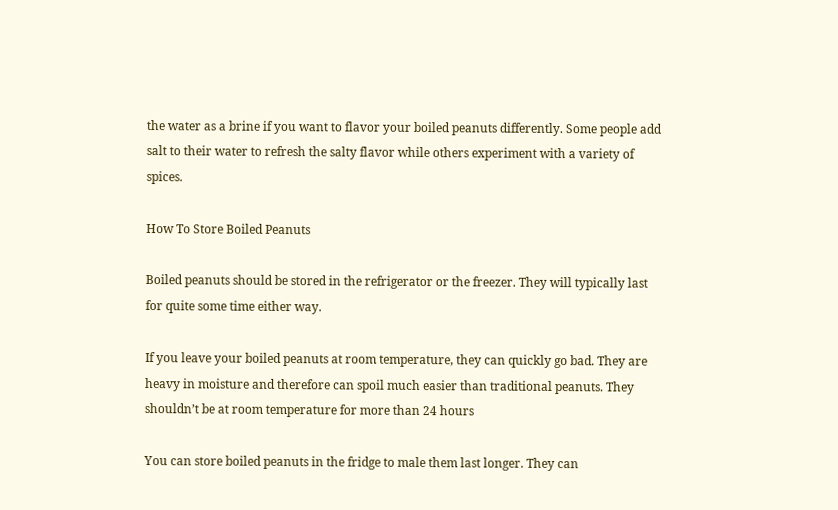the water as a brine if you want to flavor your boiled peanuts differently. Some people add salt to their water to refresh the salty flavor while others experiment with a variety of spices.

How To Store Boiled Peanuts

Boiled peanuts should be stored in the refrigerator or the freezer. They will typically last for quite some time either way.

If you leave your boiled peanuts at room temperature, they can quickly go bad. They are heavy in moisture and therefore can spoil much easier than traditional peanuts. They shouldn’t be at room temperature for more than 24 hours

You can store boiled peanuts in the fridge to male them last longer. They can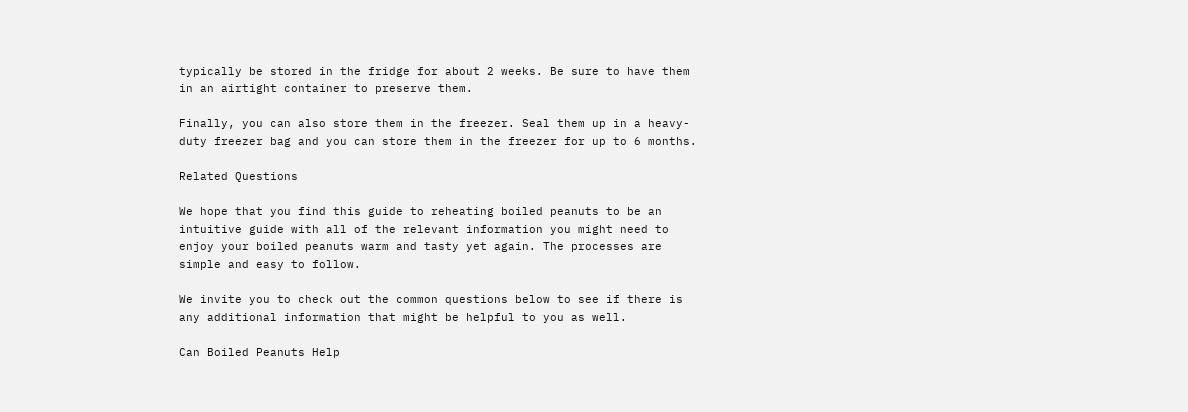typically be stored in the fridge for about 2 weeks. Be sure to have them in an airtight container to preserve them.

Finally, you can also store them in the freezer. Seal them up in a heavy-duty freezer bag and you can store them in the freezer for up to 6 months.

Related Questions

We hope that you find this guide to reheating boiled peanuts to be an intuitive guide with all of the relevant information you might need to enjoy your boiled peanuts warm and tasty yet again. The processes are simple and easy to follow.

We invite you to check out the common questions below to see if there is any additional information that might be helpful to you as well.

Can Boiled Peanuts Help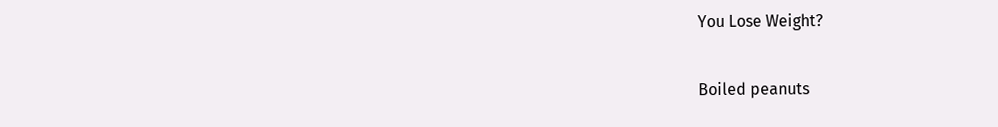You Lose Weight?

Boiled peanuts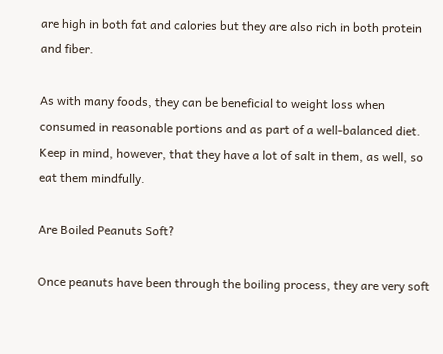are high in both fat and calories but they are also rich in both protein and fiber.

As with many foods, they can be beneficial to weight loss when consumed in reasonable portions and as part of a well-balanced diet. Keep in mind, however, that they have a lot of salt in them, as well, so eat them mindfully.

Are Boiled Peanuts Soft?

Once peanuts have been through the boiling process, they are very soft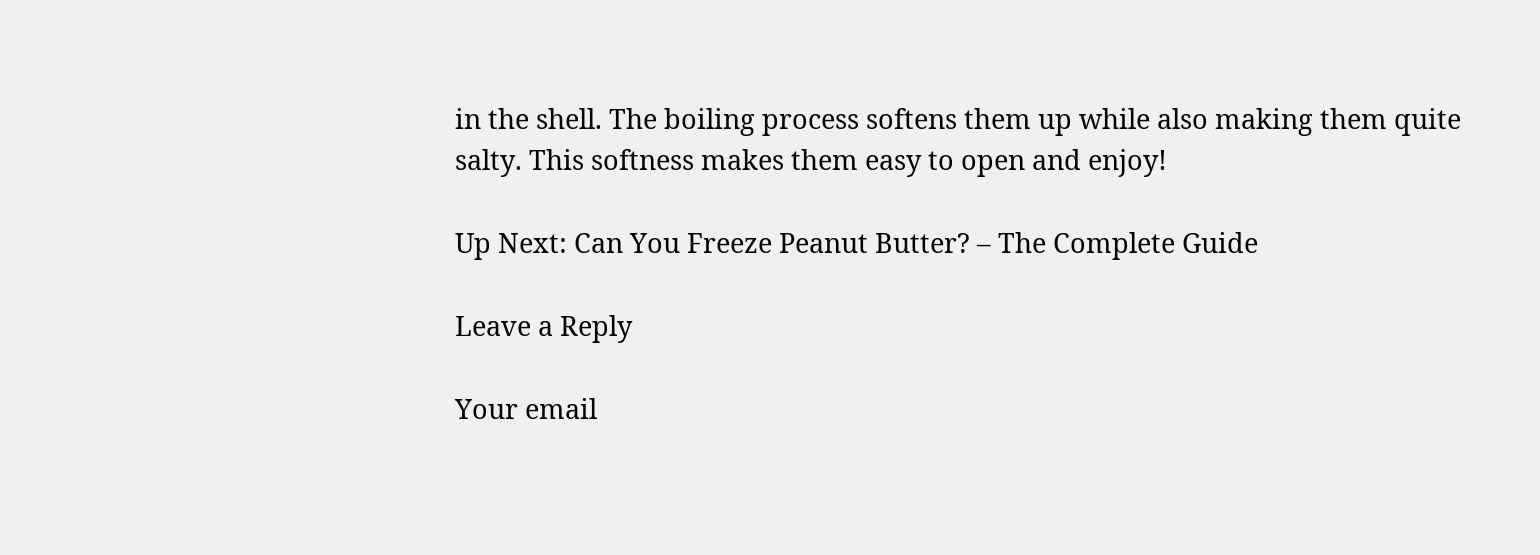in the shell. The boiling process softens them up while also making them quite salty. This softness makes them easy to open and enjoy!

Up Next: Can You Freeze Peanut Butter? – The Complete Guide

Leave a Reply

Your email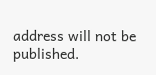address will not be published.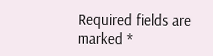Required fields are marked *